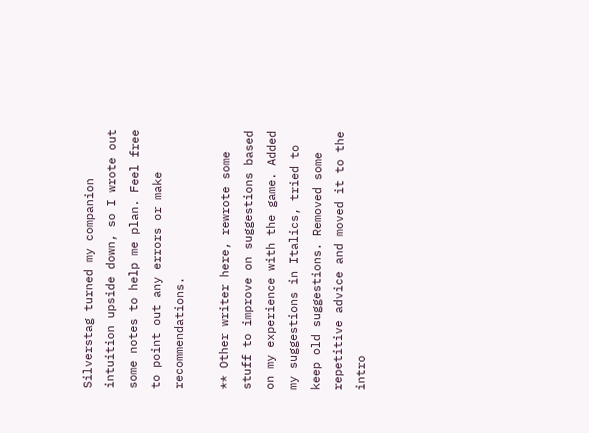Silverstag turned my companion intuition upside down, so I wrote out some notes to help me plan. Feel free to point out any errors or make recommendations.

** Other writer here, rewrote some stuff to improve on suggestions based on my experience with the game. Added my suggestions in Italics, tried to keep old suggestions. Removed some repetitive advice and moved it to the intro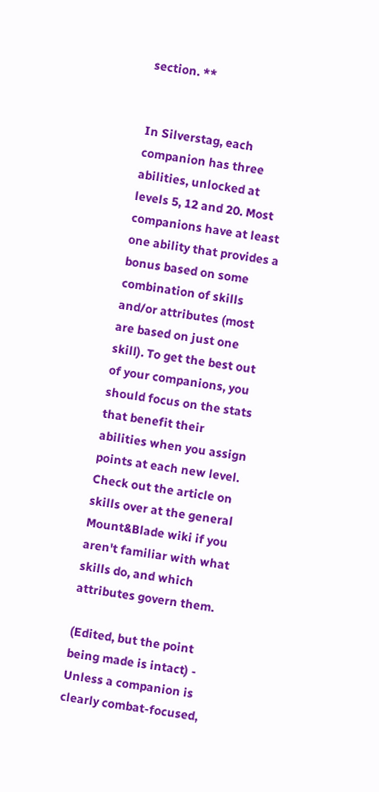section. **


In Silverstag, each companion has three abilities, unlocked at levels 5, 12 and 20. Most companions have at least one ability that provides a bonus based on some combination of skills and/or attributes (most are based on just one skill). To get the best out of your companions, you should focus on the stats that benefit their abilities when you assign points at each new level. Check out the article on skills over at the general Mount&Blade wiki if you aren't familiar with what skills do, and which attributes govern them.

(Edited, but the point being made is intact) - Unless a companion is clearly combat-focused,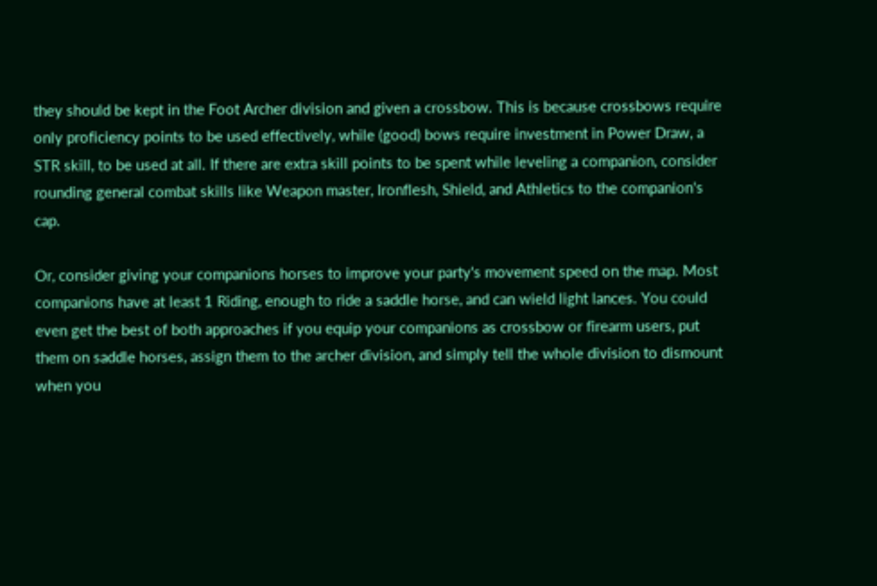they should be kept in the Foot Archer division and given a crossbow. This is because crossbows require only proficiency points to be used effectively, while (good) bows require investment in Power Draw, a STR skill, to be used at all. If there are extra skill points to be spent while leveling a companion, consider rounding general combat skills like Weapon master, Ironflesh, Shield, and Athletics to the companion's cap.

Or, consider giving your companions horses to improve your party's movement speed on the map. Most companions have at least 1 Riding, enough to ride a saddle horse, and can wield light lances. You could even get the best of both approaches if you equip your companions as crossbow or firearm users, put them on saddle horses, assign them to the archer division, and simply tell the whole division to dismount when you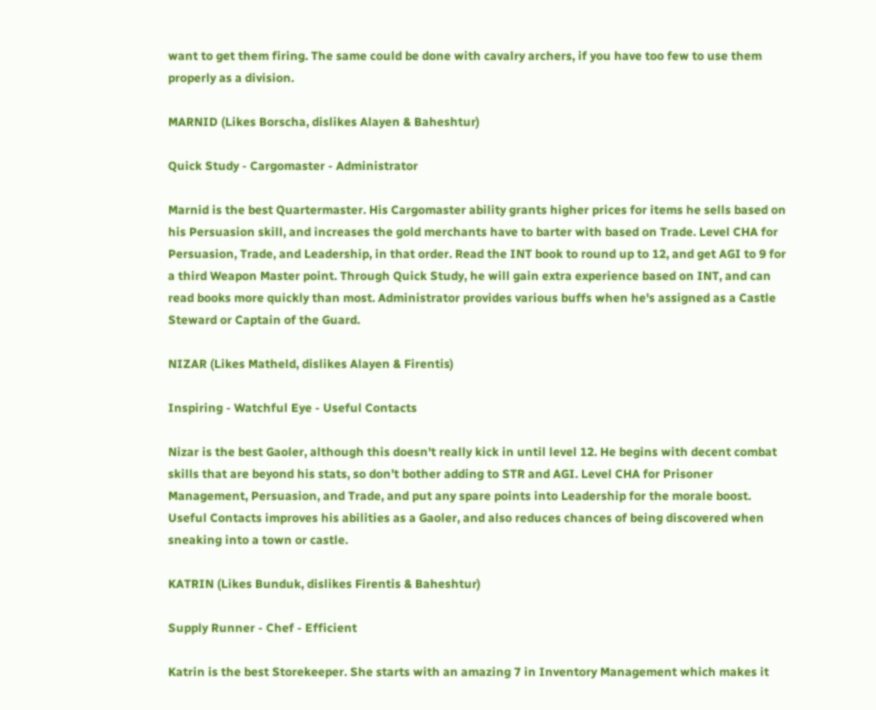want to get them firing. The same could be done with cavalry archers, if you have too few to use them properly as a division.

MARNID (Likes Borscha, dislikes Alayen & Baheshtur)

Quick Study - Cargomaster - Administrator

Marnid is the best Quartermaster. His Cargomaster ability grants higher prices for items he sells based on his Persuasion skill, and increases the gold merchants have to barter with based on Trade. Level CHA for Persuasion, Trade, and Leadership, in that order. Read the INT book to round up to 12, and get AGI to 9 for a third Weapon Master point. Through Quick Study, he will gain extra experience based on INT, and can read books more quickly than most. Administrator provides various buffs when he's assigned as a Castle Steward or Captain of the Guard.

NIZAR (Likes Matheld, dislikes Alayen & Firentis)

Inspiring - Watchful Eye - Useful Contacts

Nizar is the best Gaoler, although this doesn't really kick in until level 12. He begins with decent combat skills that are beyond his stats, so don’t bother adding to STR and AGI. Level CHA for Prisoner Management, Persuasion, and Trade, and put any spare points into Leadership for the morale boost. Useful Contacts improves his abilities as a Gaoler, and also reduces chances of being discovered when sneaking into a town or castle.

KATRIN (Likes Bunduk, dislikes Firentis & Baheshtur)

Supply Runner - Chef - Efficient

Katrin is the best Storekeeper. She starts with an amazing 7 in Inventory Management which makes it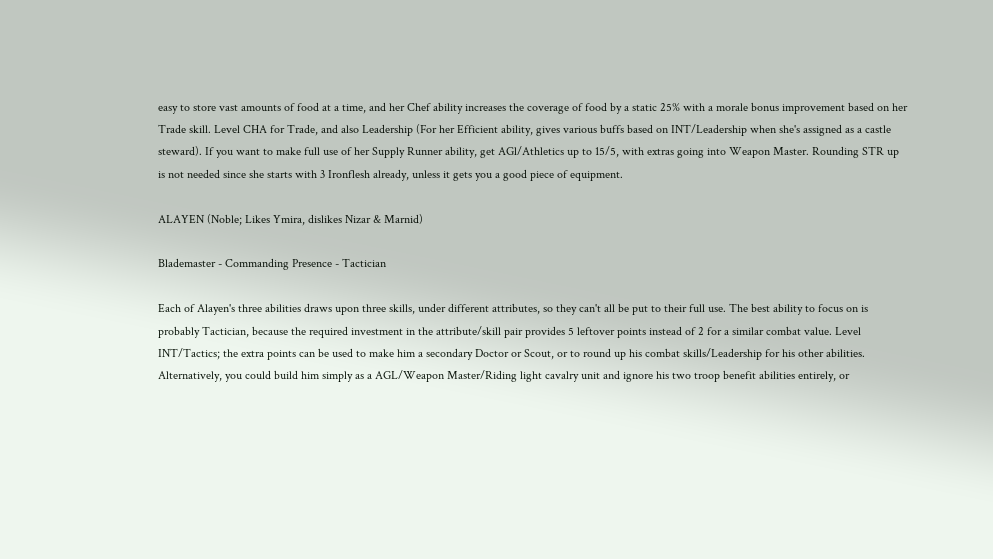easy to store vast amounts of food at a time, and her Chef ability increases the coverage of food by a static 25% with a morale bonus improvement based on her Trade skill. Level CHA for Trade, and also Leadership (For her Efficient ability, gives various buffs based on INT/Leadership when she's assigned as a castle steward). If you want to make full use of her Supply Runner ability, get AGl/Athletics up to 15/5, with extras going into Weapon Master. Rounding STR up is not needed since she starts with 3 Ironflesh already, unless it gets you a good piece of equipment.

ALAYEN (Noble; Likes Ymira, dislikes Nizar & Marnid)

Blademaster - Commanding Presence - Tactician

Each of Alayen's three abilities draws upon three skills, under different attributes, so they can't all be put to their full use. The best ability to focus on is probably Tactician, because the required investment in the attribute/skill pair provides 5 leftover points instead of 2 for a similar combat value. Level INT/Tactics; the extra points can be used to make him a secondary Doctor or Scout, or to round up his combat skills/Leadership for his other abilities. Alternatively, you could build him simply as a AGL/Weapon Master/Riding light cavalry unit and ignore his two troop benefit abilities entirely, or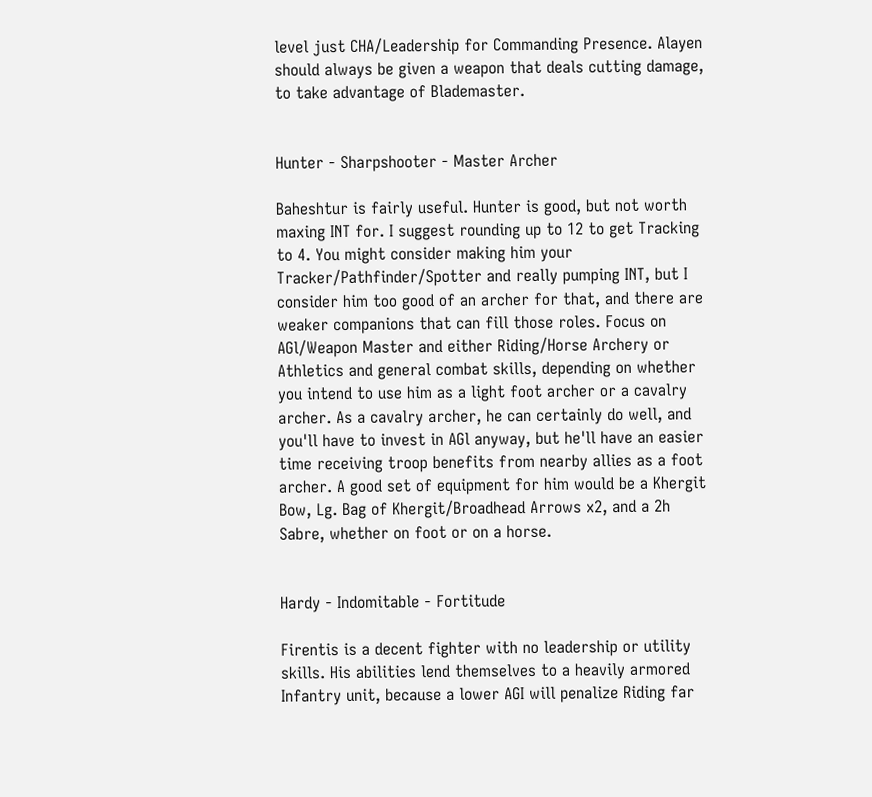level just CHA/Leadership for Commanding Presence. Alayen should always be given a weapon that deals cutting damage, to take advantage of Blademaster.


Hunter - Sharpshooter - Master Archer

Baheshtur is fairly useful. Hunter is good, but not worth maxing INT for. I suggest rounding up to 12 to get Tracking to 4. You might consider making him your Tracker/Pathfinder/Spotter and really pumping INT, but I consider him too good of an archer for that, and there are weaker companions that can fill those roles. Focus on AGl/Weapon Master and either Riding/Horse Archery or Athletics and general combat skills, depending on whether you intend to use him as a light foot archer or a cavalry archer. As a cavalry archer, he can certainly do well, and you'll have to invest in AGl anyway, but he'll have an easier time receiving troop benefits from nearby allies as a foot archer. A good set of equipment for him would be a Khergit Bow, Lg. Bag of Khergit/Broadhead Arrows x2, and a 2h Sabre, whether on foot or on a horse.


Hardy - Indomitable - Fortitude

Firentis is a decent fighter with no leadership or utility skills. His abilities lend themselves to a heavily armored Infantry unit, because a lower AGI will penalize Riding far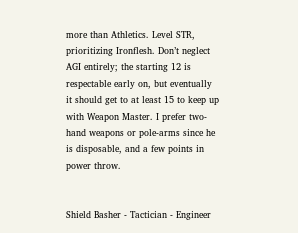more than Athletics. Level STR, prioritizing Ironflesh. Don’t neglect AGI entirely; the starting 12 is respectable early on, but eventually it should get to at least 15 to keep up with Weapon Master. I prefer two-hand weapons or pole-arms since he is disposable, and a few points in power throw.


Shield Basher - Tactician - Engineer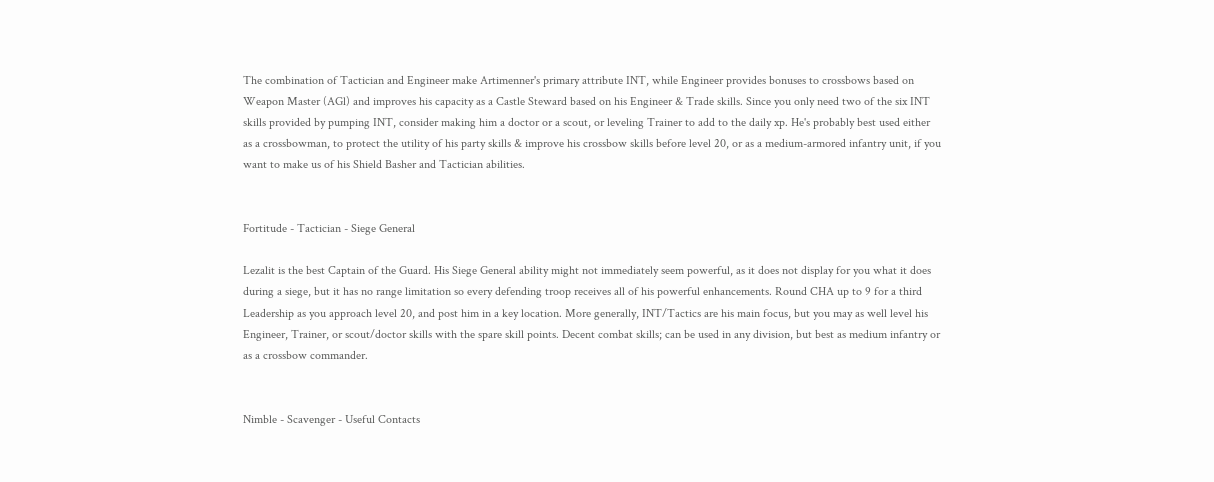The combination of Tactician and Engineer make Artimenner's primary attribute INT, while Engineer provides bonuses to crossbows based on Weapon Master (AGl) and improves his capacity as a Castle Steward based on his Engineer & Trade skills. Since you only need two of the six INT skills provided by pumping INT, consider making him a doctor or a scout, or leveling Trainer to add to the daily xp. He's probably best used either as a crossbowman, to protect the utility of his party skills & improve his crossbow skills before level 20, or as a medium-armored infantry unit, if you want to make us of his Shield Basher and Tactician abilities.


Fortitude - Tactician - Siege General

Lezalit is the best Captain of the Guard. His Siege General ability might not immediately seem powerful, as it does not display for you what it does during a siege, but it has no range limitation so every defending troop receives all of his powerful enhancements. Round CHA up to 9 for a third Leadership as you approach level 20, and post him in a key location. More generally, INT/Tactics are his main focus, but you may as well level his Engineer, Trainer, or scout/doctor skills with the spare skill points. Decent combat skills; can be used in any division, but best as medium infantry or as a crossbow commander.


Nimble - Scavenger - Useful Contacts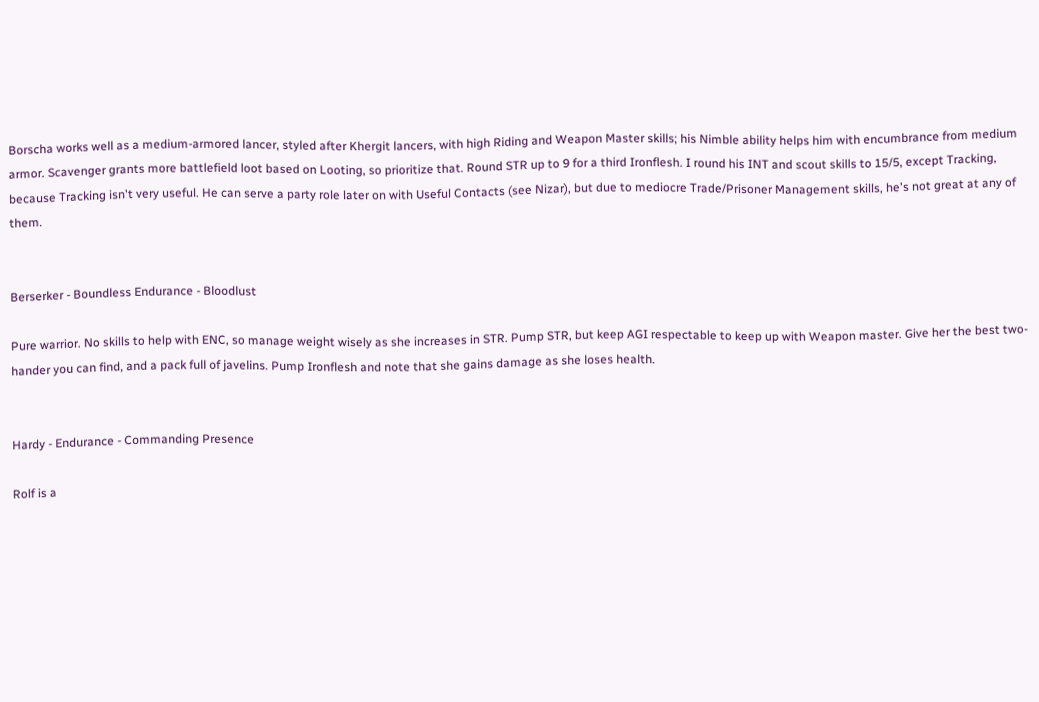Borscha works well as a medium-armored lancer, styled after Khergit lancers, with high Riding and Weapon Master skills; his Nimble ability helps him with encumbrance from medium armor. Scavenger grants more battlefield loot based on Looting, so prioritize that. Round STR up to 9 for a third Ironflesh. I round his INT and scout skills to 15/5, except Tracking, because Tracking isn't very useful. He can serve a party role later on with Useful Contacts (see Nizar), but due to mediocre Trade/Prisoner Management skills, he's not great at any of them.


Berserker - Boundless Endurance - Bloodlust

Pure warrior. No skills to help with ENC, so manage weight wisely as she increases in STR. Pump STR, but keep AGI respectable to keep up with Weapon master. Give her the best two-hander you can find, and a pack full of javelins. Pump Ironflesh and note that she gains damage as she loses health.


Hardy - Endurance - Commanding Presence

Rolf is a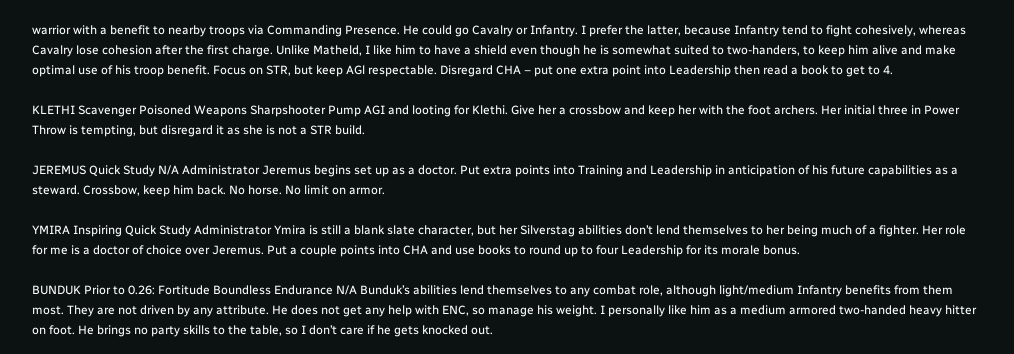warrior with a benefit to nearby troops via Commanding Presence. He could go Cavalry or Infantry. I prefer the latter, because Infantry tend to fight cohesively, whereas Cavalry lose cohesion after the first charge. Unlike Matheld, I like him to have a shield even though he is somewhat suited to two-handers, to keep him alive and make optimal use of his troop benefit. Focus on STR, but keep AGl respectable. Disregard CHA – put one extra point into Leadership then read a book to get to 4.

KLETHI Scavenger Poisoned Weapons Sharpshooter Pump AGI and looting for Klethi. Give her a crossbow and keep her with the foot archers. Her initial three in Power Throw is tempting, but disregard it as she is not a STR build.

JEREMUS Quick Study N/A Administrator Jeremus begins set up as a doctor. Put extra points into Training and Leadership in anticipation of his future capabilities as a steward. Crossbow, keep him back. No horse. No limit on armor.

YMIRA Inspiring Quick Study Administrator Ymira is still a blank slate character, but her Silverstag abilities don’t lend themselves to her being much of a fighter. Her role for me is a doctor of choice over Jeremus. Put a couple points into CHA and use books to round up to four Leadership for its morale bonus.

BUNDUK Prior to 0.26: Fortitude Boundless Endurance N/A Bunduk’s abilities lend themselves to any combat role, although light/medium Infantry benefits from them most. They are not driven by any attribute. He does not get any help with ENC, so manage his weight. I personally like him as a medium armored two-handed heavy hitter on foot. He brings no party skills to the table, so I don’t care if he gets knocked out.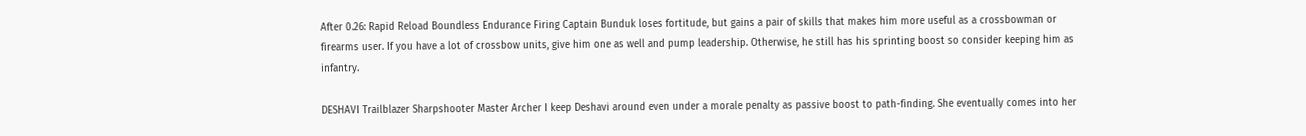After 0.26: Rapid Reload Boundless Endurance Firing Captain Bunduk loses fortitude, but gains a pair of skills that makes him more useful as a crossbowman or firearms user. If you have a lot of crossbow units, give him one as well and pump leadership. Otherwise, he still has his sprinting boost so consider keeping him as infantry.

DESHAVI Trailblazer Sharpshooter Master Archer I keep Deshavi around even under a morale penalty as passive boost to path-finding. She eventually comes into her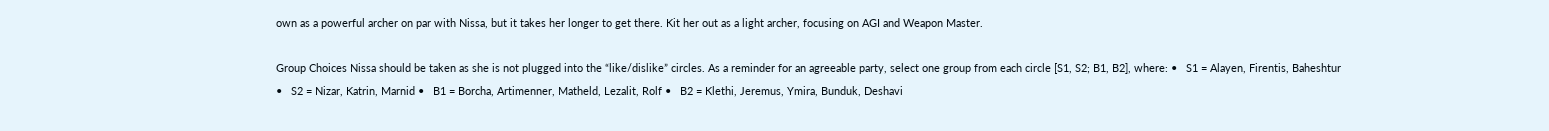own as a powerful archer on par with Nissa, but it takes her longer to get there. Kit her out as a light archer, focusing on AGI and Weapon Master.

Group Choices Nissa should be taken as she is not plugged into the “like/dislike” circles. As a reminder for an agreeable party, select one group from each circle [S1, S2; B1, B2], where: •   S1 = Alayen, Firentis, Baheshtur •   S2 = Nizar, Katrin, Marnid •   B1 = Borcha, Artimenner, Matheld, Lezalit, Rolf •   B2 = Klethi, Jeremus, Ymira, Bunduk, Deshavi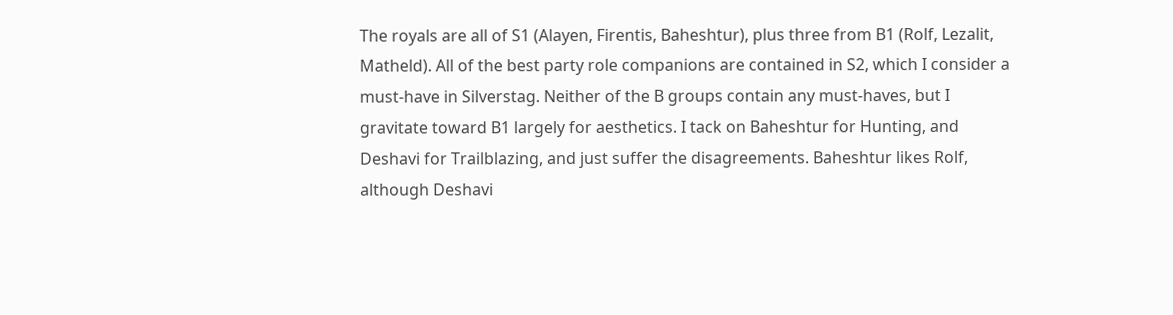The royals are all of S1 (Alayen, Firentis, Baheshtur), plus three from B1 (Rolf, Lezalit, Matheld). All of the best party role companions are contained in S2, which I consider a must-have in Silverstag. Neither of the B groups contain any must-haves, but I gravitate toward B1 largely for aesthetics. I tack on Baheshtur for Hunting, and Deshavi for Trailblazing, and just suffer the disagreements. Baheshtur likes Rolf, although Deshavi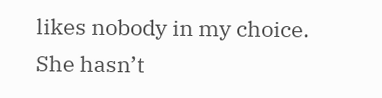likes nobody in my choice. She hasn’t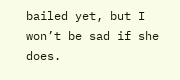bailed yet, but I won’t be sad if she does.